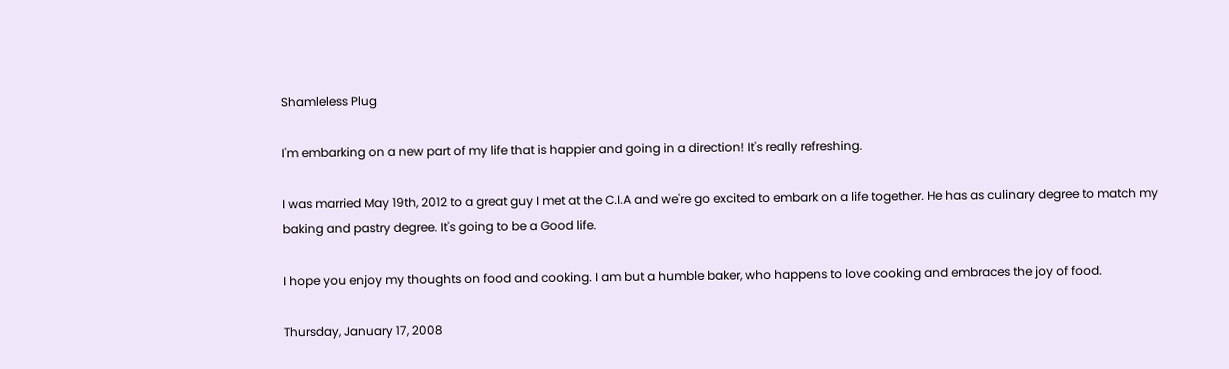Shamleless Plug

I'm embarking on a new part of my life that is happier and going in a direction! It's really refreshing.

I was married May 19th, 2012 to a great guy I met at the C.I.A and we're go excited to embark on a life together. He has as culinary degree to match my baking and pastry degree. It's going to be a Good life.

I hope you enjoy my thoughts on food and cooking. I am but a humble baker, who happens to love cooking and embraces the joy of food.

Thursday, January 17, 2008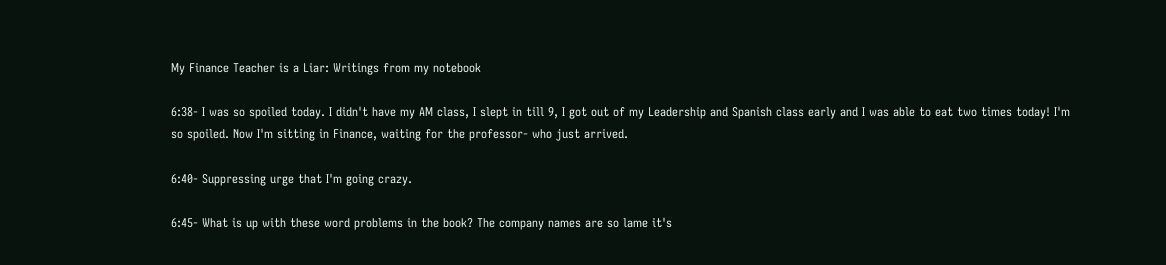My Finance Teacher is a Liar: Writings from my notebook

6:38- I was so spoiled today. I didn't have my AM class, I slept in till 9, I got out of my Leadership and Spanish class early and I was able to eat two times today! I'm so spoiled. Now I'm sitting in Finance, waiting for the professor- who just arrived.

6:40- Suppressing urge that I'm going crazy.

6:45- What is up with these word problems in the book? The company names are so lame it's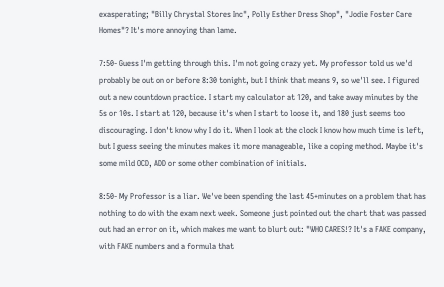exasperating; "Billy Chrystal Stores Inc", Polly Esther Dress Shop", "Jodie Foster Care Homes"? It's more annoying than lame.

7:50- Guess I'm getting through this. I'm not going crazy yet. My professor told us we'd probably be out on or before 8:30 tonight, but I think that means 9, so we'll see. I figured out a new countdown practice. I start my calculator at 120, and take away minutes by the 5s or 10s. I start at 120, because it's when I start to loose it, and 180 just seems too discouraging. I don't know why I do it. When I look at the clock I know how much time is left, but I guess seeing the minutes makes it more manageable, like a coping method. Maybe it's some mild OCD, ADD or some other combination of initials.

8:50- My Professor is a liar. We've been spending the last 45+minutes on a problem that has nothing to do with the exam next week. Someone just pointed out the chart that was passed out had an error on it, which makes me want to blurt out: "WHO CARES!? It's a FAKE company, with FAKE numbers and a formula that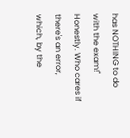has NOTHING to do with the exam!" Honestly. Who cares if there's an error, which, by the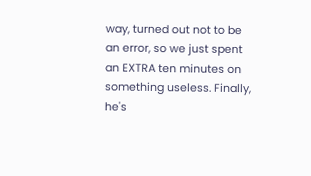way, turned out not to be an error, so we just spent an EXTRA ten minutes on something useless. Finally, he's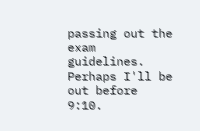passing out the exam guidelines. Perhaps I'll be out before 9:10.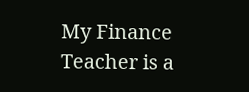My Finance Teacher is a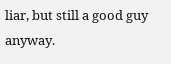liar, but still a good guy anyway.